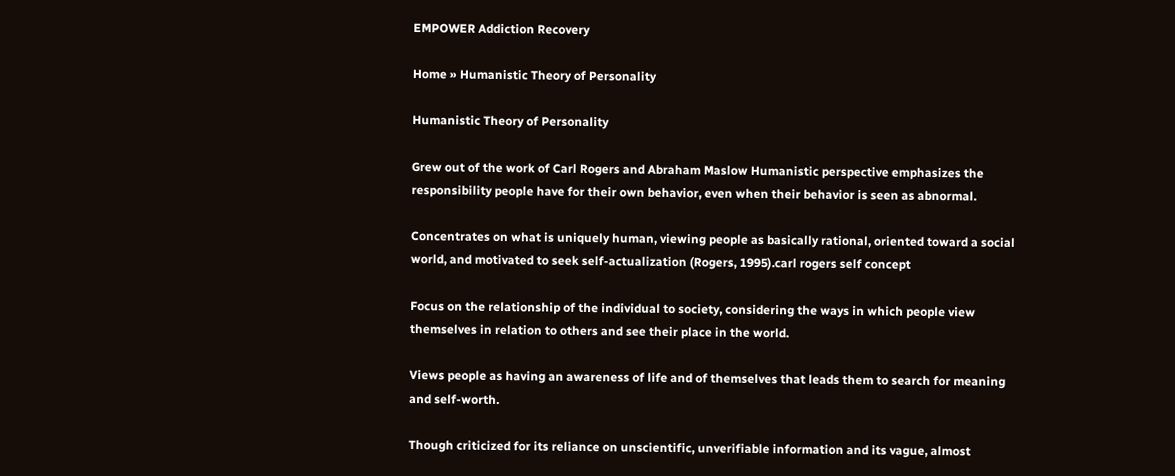EMPOWER Addiction Recovery

Home » Humanistic Theory of Personality

Humanistic Theory of Personality

Grew out of the work of Carl Rogers and Abraham Maslow Humanistic perspective emphasizes the responsibility people have for their own behavior, even when their behavior is seen as abnormal.

Concentrates on what is uniquely human, viewing people as basically rational, oriented toward a social world, and motivated to seek self-actualization (Rogers, 1995).carl rogers self concept

Focus on the relationship of the individual to society, considering the ways in which people view themselves in relation to others and see their place in the world.

Views people as having an awareness of life and of themselves that leads them to search for meaning and self-worth.

Though criticized for its reliance on unscientific, unverifiable information and its vague, almost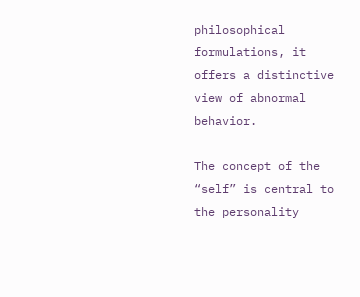philosophical formulations, it offers a distinctive view of abnormal behavior.

The concept of the “self” is central to the personality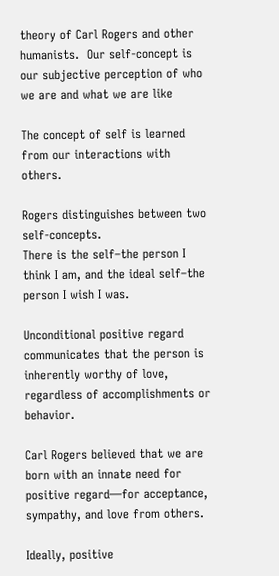theory of Carl Rogers and other humanists.  Our self-concept is our subjective perception of who we are and what we are like

The concept of self is learned from our interactions with others.

Rogers distinguishes between two self-concepts.
There is the self–the person I think I am, and the ideal self–the person I wish I was.

Unconditional positive regard communicates that the person is inherently worthy of love, regardless of accomplishments or behavior.

Carl Rogers believed that we are born with an innate need for positive regard—for acceptance, sympathy, and love from others.

Ideally, positive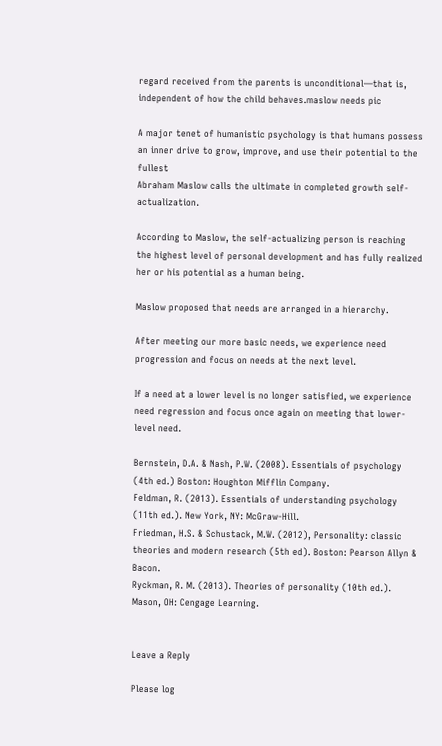regard received from the parents is unconditional—that is, independent of how the child behaves.maslow needs pic

A major tenet of humanistic psychology is that humans possess an inner drive to grow, improve, and use their potential to the fullest
Abraham Maslow calls the ultimate in completed growth self-actualization.

According to Maslow, the self-actualizing person is reaching the highest level of personal development and has fully realized her or his potential as a human being.

Maslow proposed that needs are arranged in a hierarchy.

After meeting our more basic needs, we experience need progression and focus on needs at the next level.

If a need at a lower level is no longer satisfied, we experience need regression and focus once again on meeting that lower-level need.

Bernstein, D.A. & Nash, P.W. (2008). Essentials of psychology (4th ed.) Boston: Houghton Mifflin Company.
Feldman, R. (2013). Essentials of understanding psychology (11th ed.). New York, NY: McGraw-Hill.
Friedman, H.S. & Schustack, M.W. (2012), Personality: classic theories and modern research (5th ed). Boston: Pearson Allyn & Bacon.
Ryckman, R. M. (2013). Theories of personality (10th ed.). Mason, OH: Cengage Learning.


Leave a Reply

Please log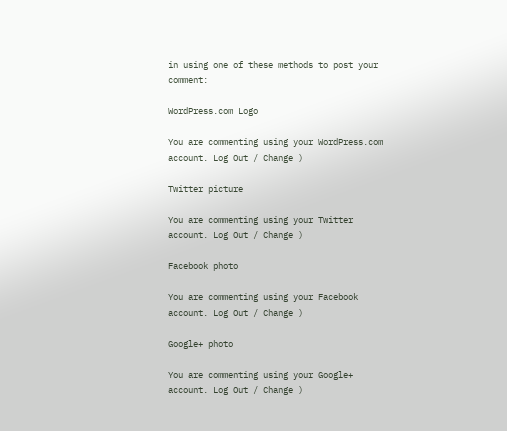in using one of these methods to post your comment:

WordPress.com Logo

You are commenting using your WordPress.com account. Log Out / Change )

Twitter picture

You are commenting using your Twitter account. Log Out / Change )

Facebook photo

You are commenting using your Facebook account. Log Out / Change )

Google+ photo

You are commenting using your Google+ account. Log Out / Change )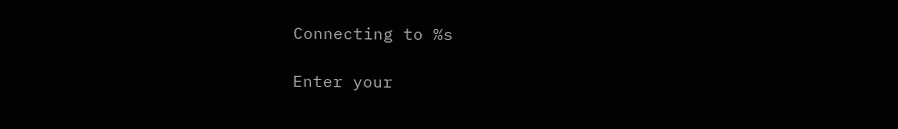Connecting to %s

Enter your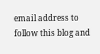email address to follow this blog and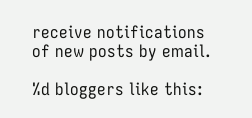receive notifications of new posts by email.

%d bloggers like this: